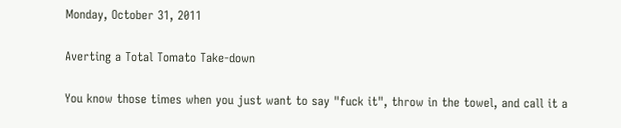Monday, October 31, 2011

Averting a Total Tomato Take-down

You know those times when you just want to say "fuck it", throw in the towel, and call it a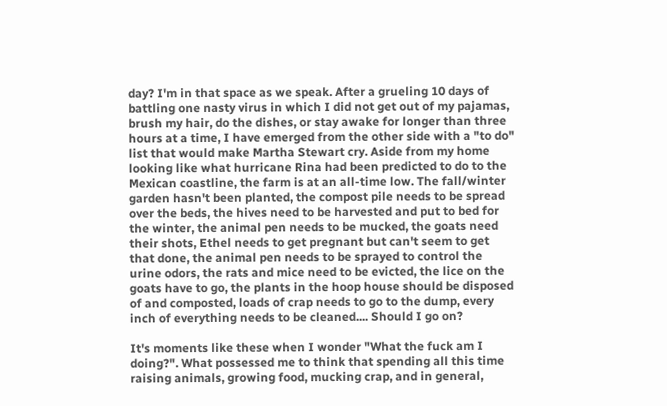day? I'm in that space as we speak. After a grueling 10 days of battling one nasty virus in which I did not get out of my pajamas, brush my hair, do the dishes, or stay awake for longer than three hours at a time, I have emerged from the other side with a "to do" list that would make Martha Stewart cry. Aside from my home looking like what hurricane Rina had been predicted to do to the Mexican coastline, the farm is at an all-time low. The fall/winter garden hasn't been planted, the compost pile needs to be spread over the beds, the hives need to be harvested and put to bed for the winter, the animal pen needs to be mucked, the goats need their shots, Ethel needs to get pregnant but can't seem to get that done, the animal pen needs to be sprayed to control the urine odors, the rats and mice need to be evicted, the lice on the goats have to go, the plants in the hoop house should be disposed of and composted, loads of crap needs to go to the dump, every inch of everything needs to be cleaned.... Should I go on?

It's moments like these when I wonder "What the fuck am I doing?". What possessed me to think that spending all this time raising animals, growing food, mucking crap, and in general,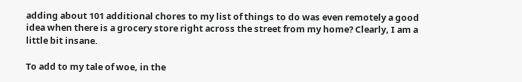adding about 101 additional chores to my list of things to do was even remotely a good idea when there is a grocery store right across the street from my home? Clearly, I am a little bit insane.

To add to my tale of woe, in the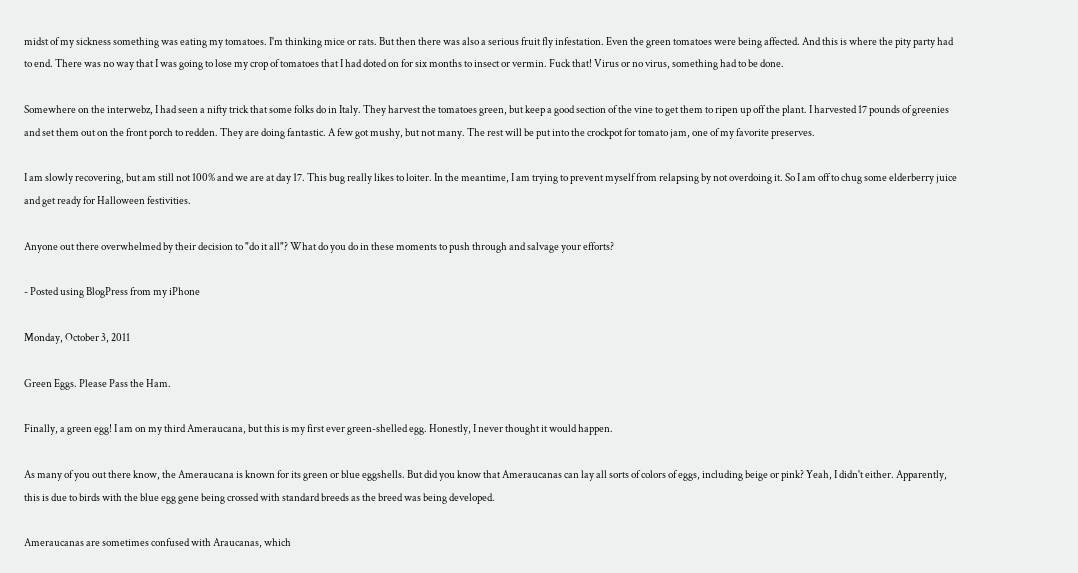midst of my sickness something was eating my tomatoes. I'm thinking mice or rats. But then there was also a serious fruit fly infestation. Even the green tomatoes were being affected. And this is where the pity party had to end. There was no way that I was going to lose my crop of tomatoes that I had doted on for six months to insect or vermin. Fuck that! Virus or no virus, something had to be done.

Somewhere on the interwebz, I had seen a nifty trick that some folks do in Italy. They harvest the tomatoes green, but keep a good section of the vine to get them to ripen up off the plant. I harvested 17 pounds of greenies and set them out on the front porch to redden. They are doing fantastic. A few got mushy, but not many. The rest will be put into the crockpot for tomato jam, one of my favorite preserves.

I am slowly recovering, but am still not 100% and we are at day 17. This bug really likes to loiter. In the meantime, I am trying to prevent myself from relapsing by not overdoing it. So I am off to chug some elderberry juice and get ready for Halloween festivities.

Anyone out there overwhelmed by their decision to "do it all"? What do you do in these moments to push through and salvage your efforts?

- Posted using BlogPress from my iPhone

Monday, October 3, 2011

Green Eggs. Please Pass the Ham.

Finally, a green egg! I am on my third Ameraucana, but this is my first ever green-shelled egg. Honestly, I never thought it would happen.

As many of you out there know, the Ameraucana is known for its green or blue eggshells. But did you know that Ameraucanas can lay all sorts of colors of eggs, including beige or pink? Yeah, I didn't either. Apparently, this is due to birds with the blue egg gene being crossed with standard breeds as the breed was being developed.

Ameraucanas are sometimes confused with Araucanas, which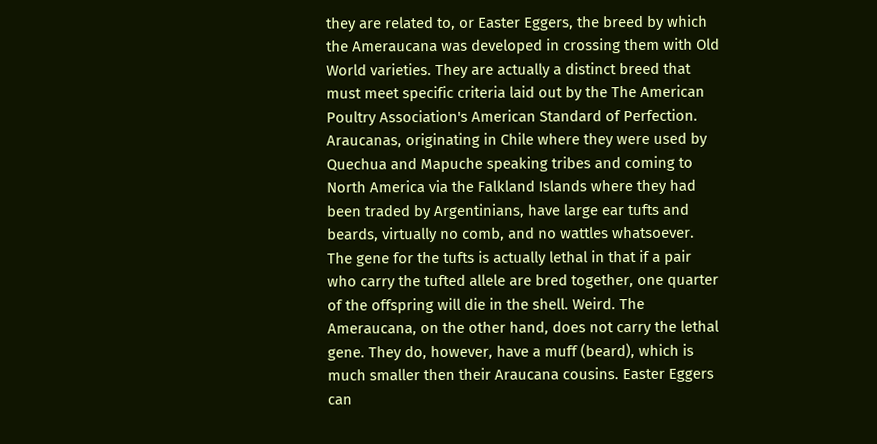they are related to, or Easter Eggers, the breed by which the Ameraucana was developed in crossing them with Old World varieties. They are actually a distinct breed that must meet specific criteria laid out by the The American Poultry Association's American Standard of Perfection. Araucanas, originating in Chile where they were used by Quechua and Mapuche speaking tribes and coming to North America via the Falkland Islands where they had been traded by Argentinians, have large ear tufts and beards, virtually no comb, and no wattles whatsoever. The gene for the tufts is actually lethal in that if a pair who carry the tufted allele are bred together, one quarter of the offspring will die in the shell. Weird. The Ameraucana, on the other hand, does not carry the lethal gene. They do, however, have a muff (beard), which is much smaller then their Araucana cousins. Easter Eggers can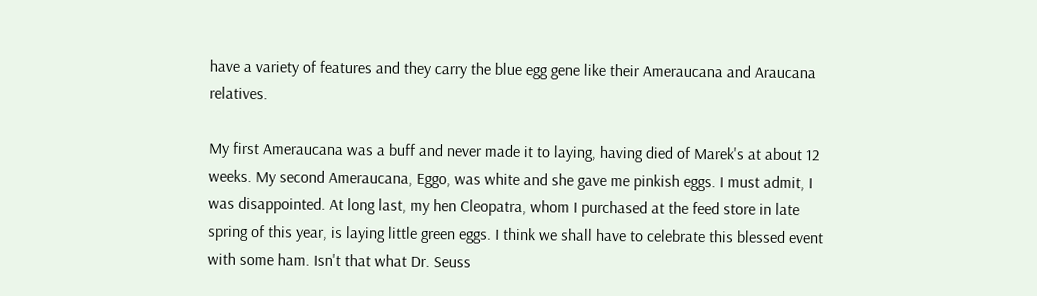have a variety of features and they carry the blue egg gene like their Ameraucana and Araucana relatives.

My first Ameraucana was a buff and never made it to laying, having died of Marek's at about 12 weeks. My second Ameraucana, Eggo, was white and she gave me pinkish eggs. I must admit, I was disappointed. At long last, my hen Cleopatra, whom I purchased at the feed store in late spring of this year, is laying little green eggs. I think we shall have to celebrate this blessed event with some ham. Isn't that what Dr. Seuss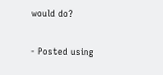would do?

- Posted using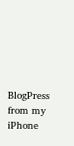BlogPress from my iPhone